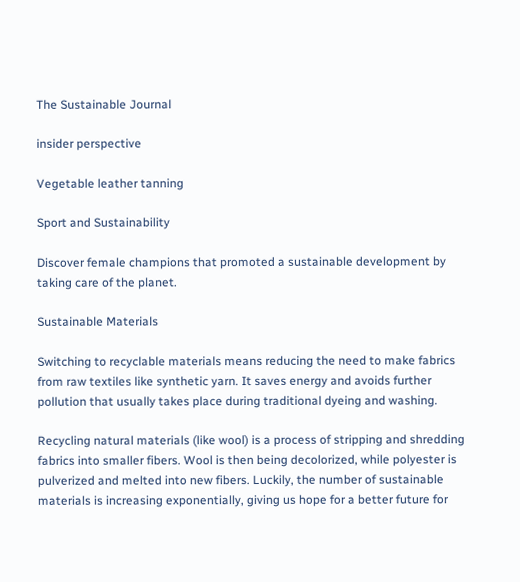The Sustainable Journal

insider perspective

Vegetable leather tanning

Sport and Sustainability

Discover female champions that promoted a sustainable development by taking care of the planet.

Sustainable Materials

Switching to recyclable materials means reducing the need to make fabrics from raw textiles like synthetic yarn. It saves energy and avoids further pollution that usually takes place during traditional dyeing and washing.

Recycling natural materials (like wool) is a process of stripping and shredding fabrics into smaller fibers. Wool is then being decolorized, while polyester is pulverized and melted into new fibers. Luckily, the number of sustainable materials is increasing exponentially, giving us hope for a better future for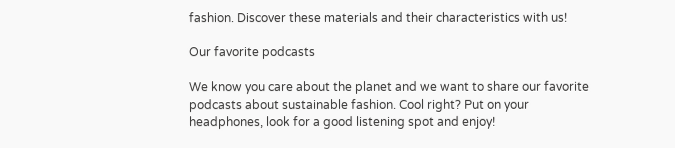fashion. Discover these materials and their characteristics with us!

Our favorite podcasts

We know you care about the planet and we want to share our favorite podcasts about sustainable fashion. Cool right? Put on your headphones, look for a good listening spot and enjoy!